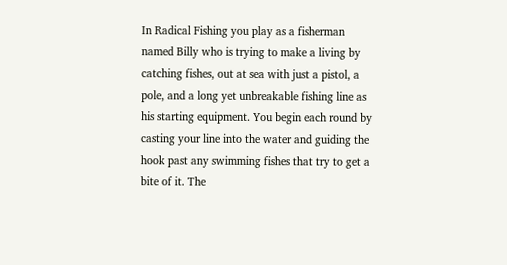In Radical Fishing you play as a fisherman named Billy who is trying to make a living by catching fishes, out at sea with just a pistol, a pole, and a long yet unbreakable fishing line as his starting equipment. You begin each round by casting your line into the water and guiding the hook past any swimming fishes that try to get a bite of it. The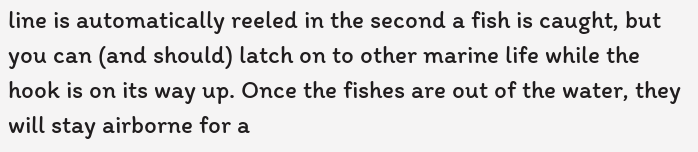line is automatically reeled in the second a fish is caught, but you can (and should) latch on to other marine life while the hook is on its way up. Once the fishes are out of the water, they will stay airborne for a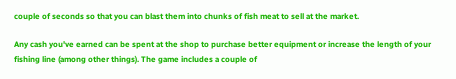couple of seconds so that you can blast them into chunks of fish meat to sell at the market.

Any cash you've earned can be spent at the shop to purchase better equipment or increase the length of your fishing line (among other things). The game includes a couple of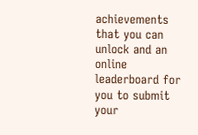achievements that you can unlock and an online leaderboard for you to submit your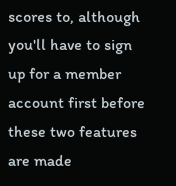scores to, although you'll have to sign up for a member account first before these two features are made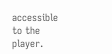accessible to the player.